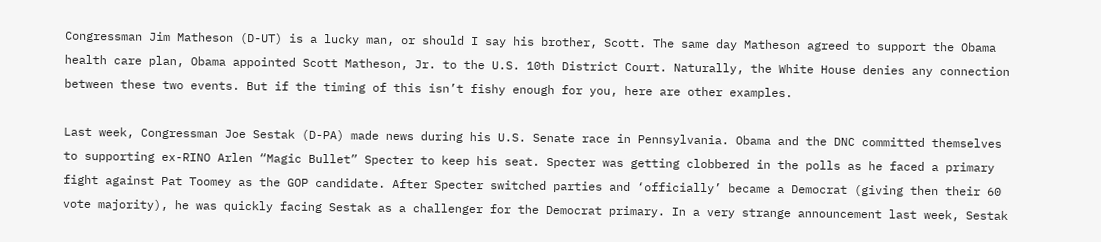Congressman Jim Matheson (D-UT) is a lucky man, or should I say his brother, Scott. The same day Matheson agreed to support the Obama health care plan, Obama appointed Scott Matheson, Jr. to the U.S. 10th District Court. Naturally, the White House denies any connection between these two events. But if the timing of this isn’t fishy enough for you, here are other examples.

Last week, Congressman Joe Sestak (D-PA) made news during his U.S. Senate race in Pennsylvania. Obama and the DNC committed themselves to supporting ex-RINO Arlen “Magic Bullet” Specter to keep his seat. Specter was getting clobbered in the polls as he faced a primary fight against Pat Toomey as the GOP candidate. After Specter switched parties and ‘officially’ became a Democrat (giving then their 60 vote majority), he was quickly facing Sestak as a challenger for the Democrat primary. In a very strange announcement last week, Sestak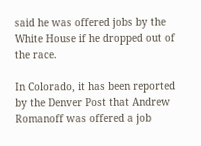said he was offered jobs by the White House if he dropped out of the race.

In Colorado, it has been reported by the Denver Post that Andrew Romanoff was offered a job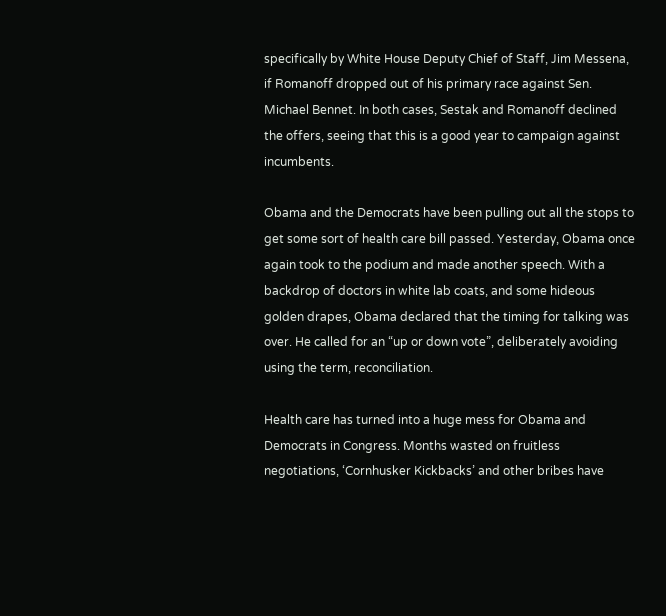specifically by White House Deputy Chief of Staff, Jim Messena, if Romanoff dropped out of his primary race against Sen. Michael Bennet. In both cases, Sestak and Romanoff declined the offers, seeing that this is a good year to campaign against incumbents.

Obama and the Democrats have been pulling out all the stops to get some sort of health care bill passed. Yesterday, Obama once again took to the podium and made another speech. With a backdrop of doctors in white lab coats, and some hideous golden drapes, Obama declared that the timing for talking was over. He called for an “up or down vote”, deliberately avoiding using the term, reconciliation.

Health care has turned into a huge mess for Obama and Democrats in Congress. Months wasted on fruitless negotiations, ‘Cornhusker Kickbacks’ and other bribes have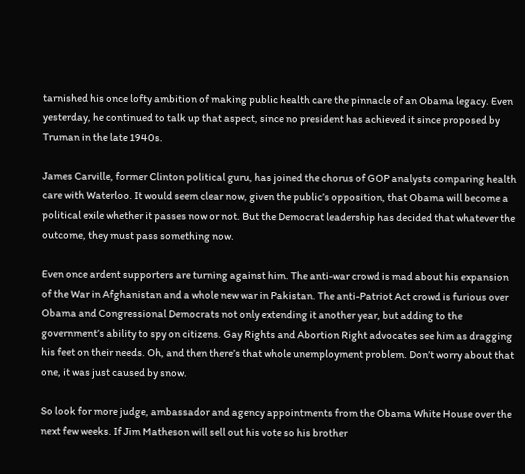tarnished his once lofty ambition of making public health care the pinnacle of an Obama legacy. Even yesterday, he continued to talk up that aspect, since no president has achieved it since proposed by Truman in the late 1940s.

James Carville, former Clinton political guru, has joined the chorus of GOP analysts comparing health care with Waterloo. It would seem clear now, given the public’s opposition, that Obama will become a political exile whether it passes now or not. But the Democrat leadership has decided that whatever the outcome, they must pass something now.

Even once ardent supporters are turning against him. The anti-war crowd is mad about his expansion of the War in Afghanistan and a whole new war in Pakistan. The anti-Patriot Act crowd is furious over Obama and Congressional Democrats not only extending it another year, but adding to the government’s ability to spy on citizens. Gay Rights and Abortion Right advocates see him as dragging his feet on their needs. Oh, and then there’s that whole unemployment problem. Don’t worry about that one, it was just caused by snow.

So look for more judge, ambassador and agency appointments from the Obama White House over the next few weeks. If Jim Matheson will sell out his vote so his brother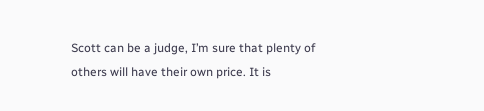Scott can be a judge, I’m sure that plenty of others will have their own price. It is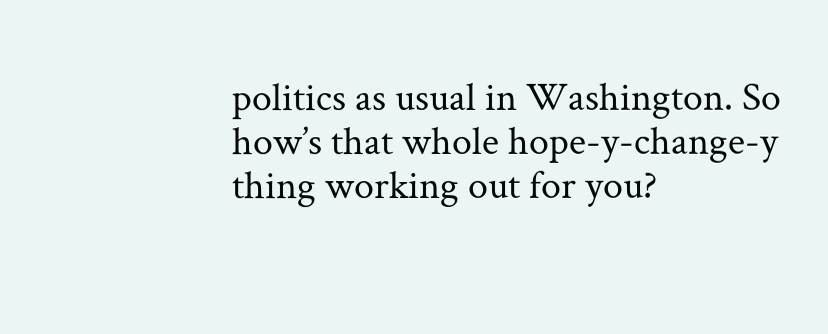politics as usual in Washington. So how’s that whole hope-y-change-y thing working out for you?